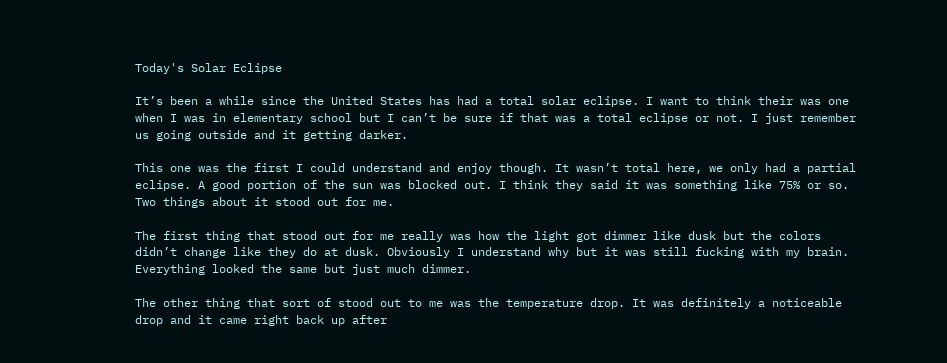Today's Solar Eclipse

It’s been a while since the United States has had a total solar eclipse. I want to think their was one when I was in elementary school but I can’t be sure if that was a total eclipse or not. I just remember us going outside and it getting darker.

This one was the first I could understand and enjoy though. It wasn’t total here, we only had a partial eclipse. A good portion of the sun was blocked out. I think they said it was something like 75% or so. Two things about it stood out for me.

The first thing that stood out for me really was how the light got dimmer like dusk but the colors didn’t change like they do at dusk. Obviously I understand why but it was still fucking with my brain. Everything looked the same but just much dimmer.

The other thing that sort of stood out to me was the temperature drop. It was definitely a noticeable drop and it came right back up after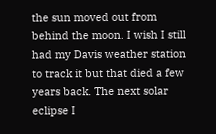the sun moved out from behind the moon. I wish I still had my Davis weather station to track it but that died a few years back. The next solar eclipse I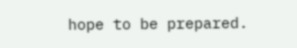hope to be prepared.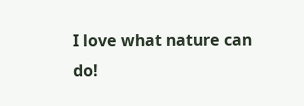I love what nature can do!